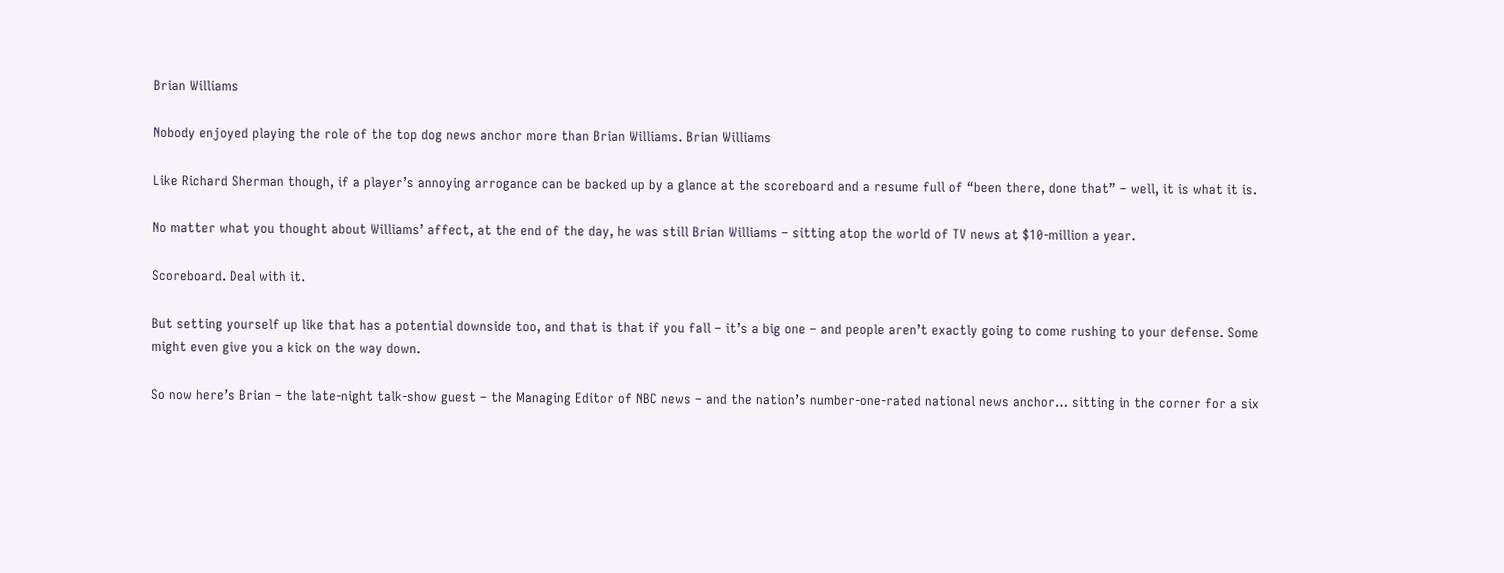Brian Williams

Nobody enjoyed playing the role of the top dog news anchor more than Brian Williams. Brian Williams

Like Richard Sherman though, if a player’s annoying arrogance can be backed up by a glance at the scoreboard and a resume full of “been there, done that” – well, it is what it is.

No matter what you thought about Williams’ affect, at the end of the day, he was still Brian Williams – sitting atop the world of TV news at $10-million a year.

Scoreboard. Deal with it.

But setting yourself up like that has a potential downside too, and that is that if you fall – it’s a big one – and people aren’t exactly going to come rushing to your defense. Some might even give you a kick on the way down.

So now here’s Brian – the late-night talk-show guest – the Managing Editor of NBC news – and the nation’s number-one-rated national news anchor… sitting in the corner for a six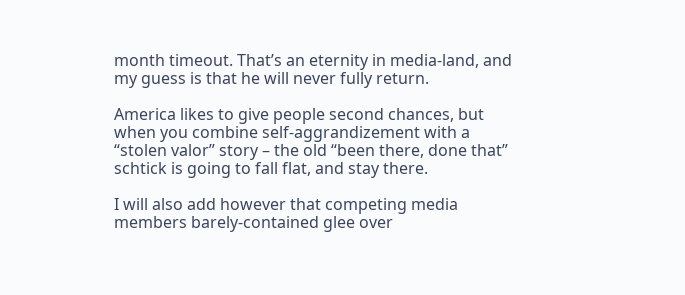month timeout. That’s an eternity in media-land, and my guess is that he will never fully return.

America likes to give people second chances, but when you combine self-aggrandizement with a “stolen valor” story – the old “been there, done that” schtick is going to fall flat, and stay there.

I will also add however that competing media members barely-contained glee over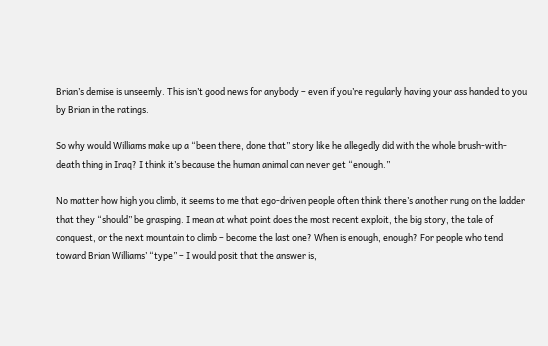Brian’s demise is unseemly. This isn’t good news for anybody – even if you’re regularly having your ass handed to you by Brian in the ratings.

So why would Williams make up a “been there, done that” story like he allegedly did with the whole brush-with-death thing in Iraq? I think it’s because the human animal can never get “enough.”

No matter how high you climb, it seems to me that ego-driven people often think there’s another rung on the ladder that they “should” be grasping. I mean at what point does the most recent exploit, the big story, the tale of conquest, or the next mountain to climb – become the last one? When is enough, enough? For people who tend toward Brian Williams’ “type” – I would posit that the answer is,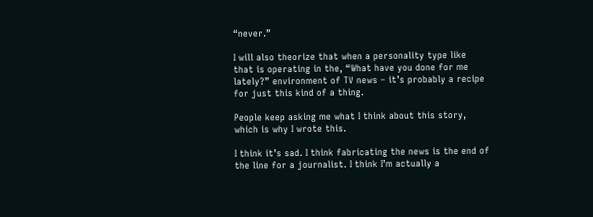“never.”

I will also theorize that when a personality type like that is operating in the, “What have you done for me lately?” environment of TV news – it’s probably a recipe for just this kind of a thing.

People keep asking me what I think about this story, which is why I wrote this.

I think it’s sad. I think fabricating the news is the end of the line for a journalist. I think I’m actually a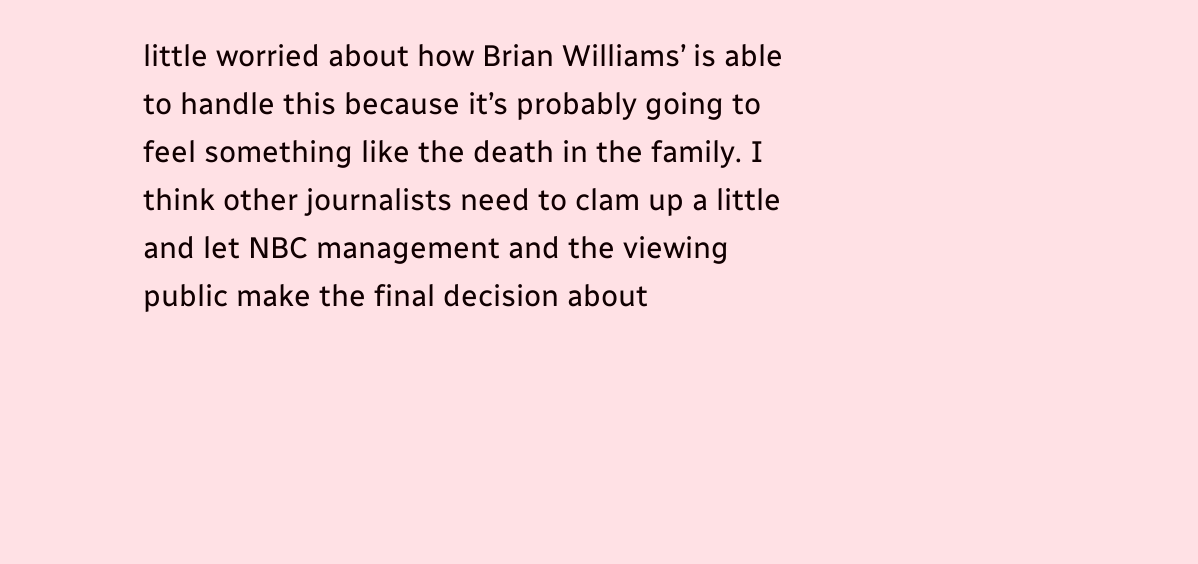little worried about how Brian Williams’ is able to handle this because it’s probably going to feel something like the death in the family. I think other journalists need to clam up a little and let NBC management and the viewing public make the final decision about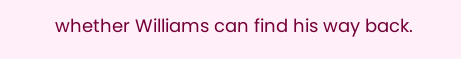whether Williams can find his way back.